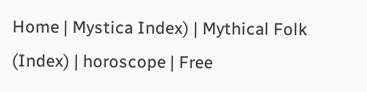Home | Mystica Index) | Mythical Folk (Index) | horoscope | Free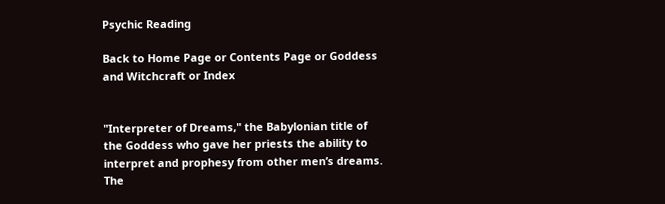Psychic Reading

Back to Home Page or Contents Page or Goddess and Witchcraft or Index


"Interpreter of Dreams," the Babylonian title of the Goddess who gave her priests the ability to interpret and prophesy from other men’s dreams. The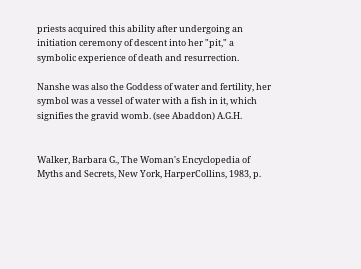priests acquired this ability after undergoing an initiation ceremony of descent into her "pit," a symbolic experience of death and resurrection.

Nanshe was also the Goddess of water and fertility, her symbol was a vessel of water with a fish in it, which signifies the gravid womb. (see Abaddon) A.G.H.


Walker, Barbara G., The Woman's Encyclopedia of Myths and Secrets, New York, HarperCollins, 1983, p.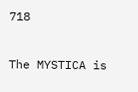718

The MYSTICA is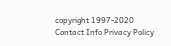copyright 1997-2020 Contact Info Privacy Policy